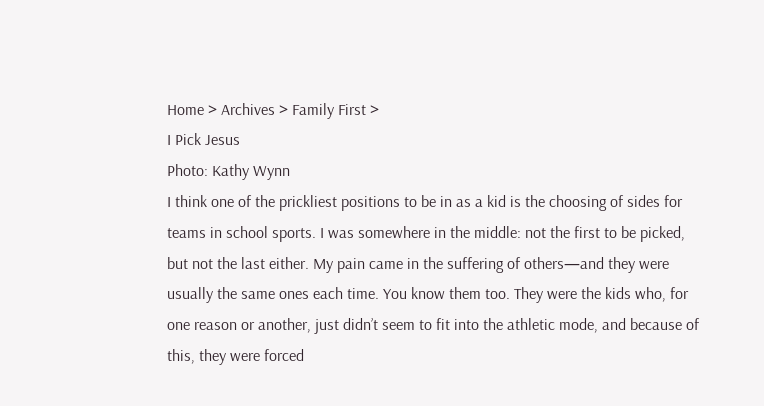Home > Archives > Family First >
I Pick Jesus
Photo: Kathy Wynn
I think one of the prickliest positions to be in as a kid is the choosing of sides for teams in school sports. I was somewhere in the middle: not the first to be picked, but not the last either. My pain came in the suffering of others—and they were usually the same ones each time. You know them too. They were the kids who, for one reason or another, just didn’t seem to fit into the athletic mode, and because of this, they were forced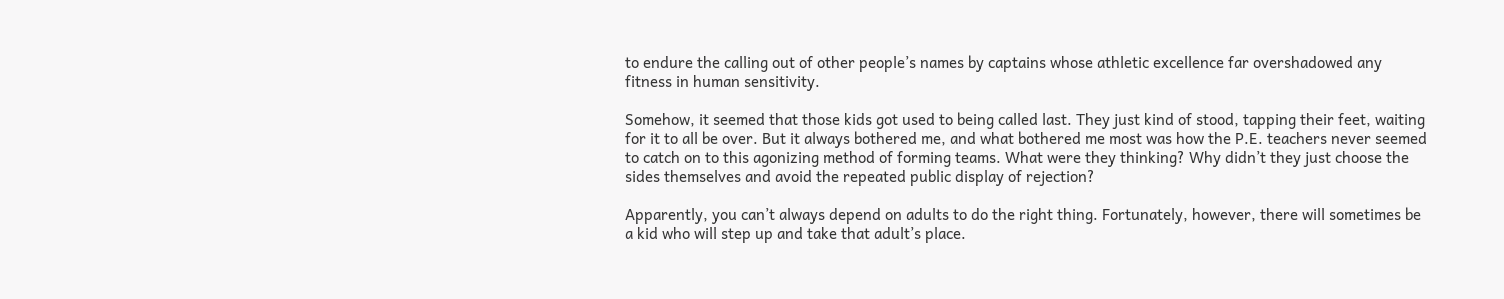to endure the calling out of other people’s names by captains whose athletic excellence far overshadowed any fitness in human sensitivity.

Somehow, it seemed that those kids got used to being called last. They just kind of stood, tapping their feet, waiting for it to all be over. But it always bothered me, and what bothered me most was how the P.E. teachers never seemed to catch on to this agonizing method of forming teams. What were they thinking? Why didn’t they just choose the sides themselves and avoid the repeated public display of rejection?

Apparently, you can’t always depend on adults to do the right thing. Fortunately, however, there will sometimes be a kid who will step up and take that adult’s place.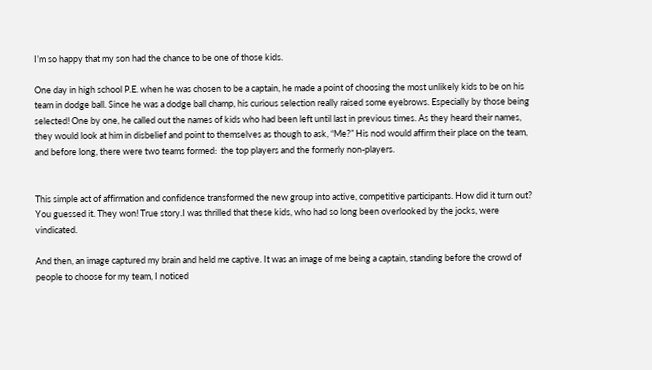I’m so happy that my son had the chance to be one of those kids.

One day in high school P.E. when he was chosen to be a captain, he made a point of choosing the most unlikely kids to be on his team in dodge ball. Since he was a dodge ball champ, his curious selection really raised some eyebrows. Especially by those being selected! One by one, he called out the names of kids who had been left until last in previous times. As they heard their names, they would look at him in disbelief and point to themselves as though to ask, “Me?” His nod would affirm their place on the team, and before long, there were two teams formed:  the top players and the formerly non-players.


This simple act of affirmation and confidence transformed the new group into active, competitive participants. How did it turn out? You guessed it. They won! True story.I was thrilled that these kids, who had so long been overlooked by the jocks, were vindicated.

And then, an image captured my brain and held me captive. It was an image of me being a captain, standing before the crowd of people to choose for my team, I noticed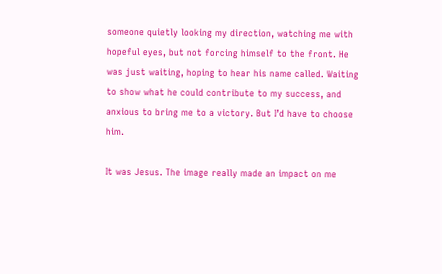someone quietly looking my direction, watching me with hopeful eyes, but not forcing himself to the front. He was just waiting, hoping to hear his name called. Waiting to show what he could contribute to my success, and anxious to bring me to a victory. But I’d have to choose him.

It was Jesus. The image really made an impact on me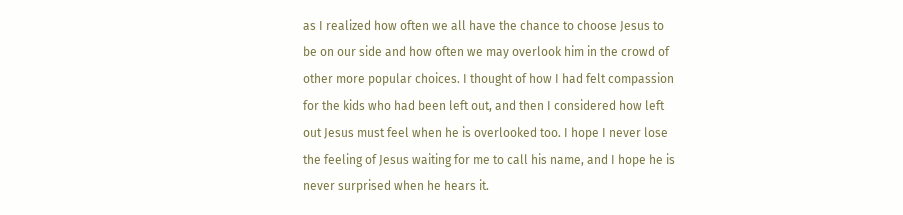as I realized how often we all have the chance to choose Jesus to be on our side and how often we may overlook him in the crowd of other more popular choices. I thought of how I had felt compassion for the kids who had been left out, and then I considered how left out Jesus must feel when he is overlooked too. I hope I never lose the feeling of Jesus waiting for me to call his name, and I hope he is never surprised when he hears it.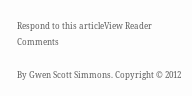Respond to this articleView Reader Comments

By Gwen Scott Simmons. Copyright © 2012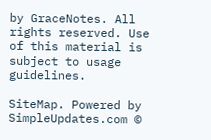by GraceNotes. All rights reserved. Use of this material is subject to usage guidelines.

SiteMap. Powered by SimpleUpdates.com ©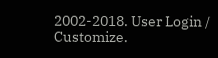2002-2018. User Login / Customize.